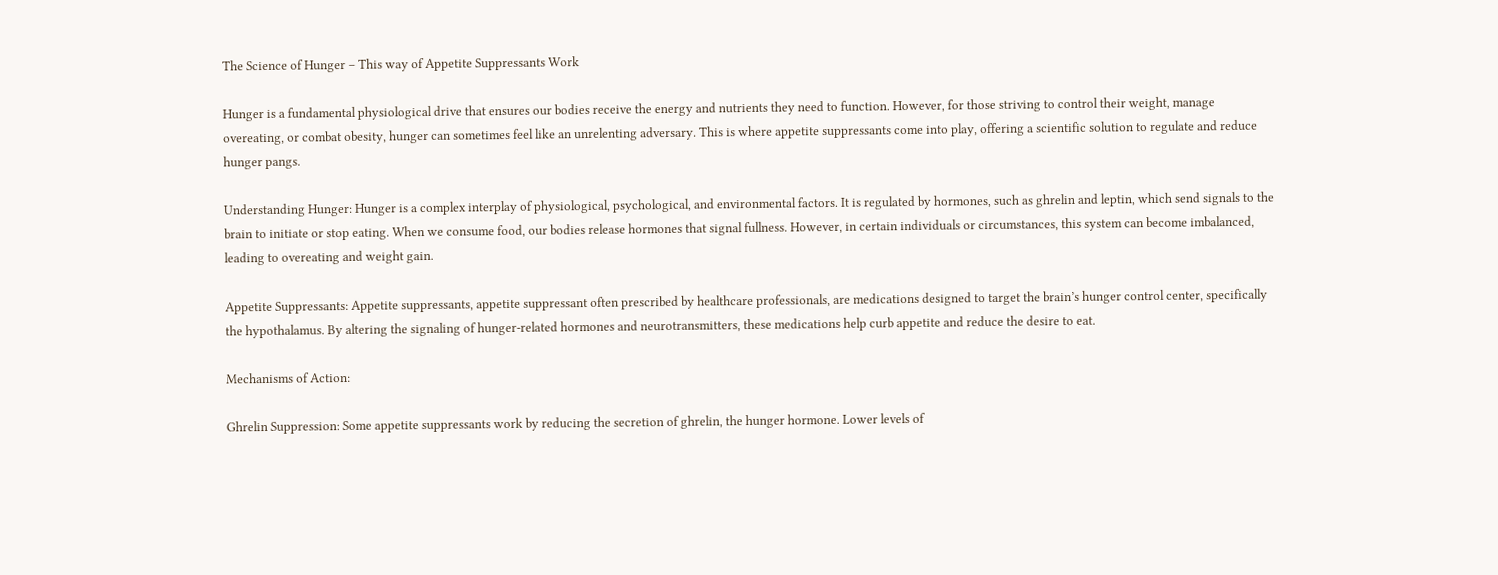The Science of Hunger – This way of Appetite Suppressants Work

Hunger is a fundamental physiological drive that ensures our bodies receive the energy and nutrients they need to function. However, for those striving to control their weight, manage overeating, or combat obesity, hunger can sometimes feel like an unrelenting adversary. This is where appetite suppressants come into play, offering a scientific solution to regulate and reduce hunger pangs.

Understanding Hunger: Hunger is a complex interplay of physiological, psychological, and environmental factors. It is regulated by hormones, such as ghrelin and leptin, which send signals to the brain to initiate or stop eating. When we consume food, our bodies release hormones that signal fullness. However, in certain individuals or circumstances, this system can become imbalanced, leading to overeating and weight gain.

Appetite Suppressants: Appetite suppressants, appetite suppressant often prescribed by healthcare professionals, are medications designed to target the brain’s hunger control center, specifically the hypothalamus. By altering the signaling of hunger-related hormones and neurotransmitters, these medications help curb appetite and reduce the desire to eat.

Mechanisms of Action:

Ghrelin Suppression: Some appetite suppressants work by reducing the secretion of ghrelin, the hunger hormone. Lower levels of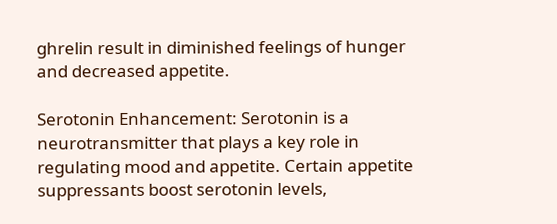ghrelin result in diminished feelings of hunger and decreased appetite.

Serotonin Enhancement: Serotonin is a neurotransmitter that plays a key role in regulating mood and appetite. Certain appetite suppressants boost serotonin levels,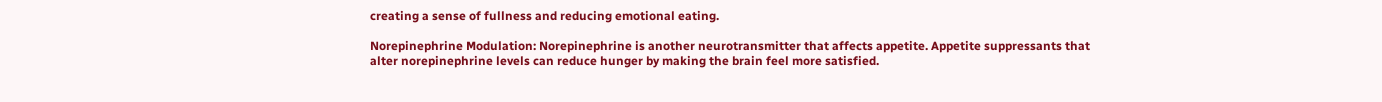creating a sense of fullness and reducing emotional eating.

Norepinephrine Modulation: Norepinephrine is another neurotransmitter that affects appetite. Appetite suppressants that alter norepinephrine levels can reduce hunger by making the brain feel more satisfied.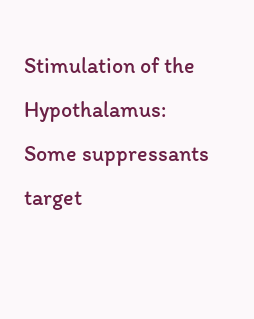Stimulation of the Hypothalamus: Some suppressants target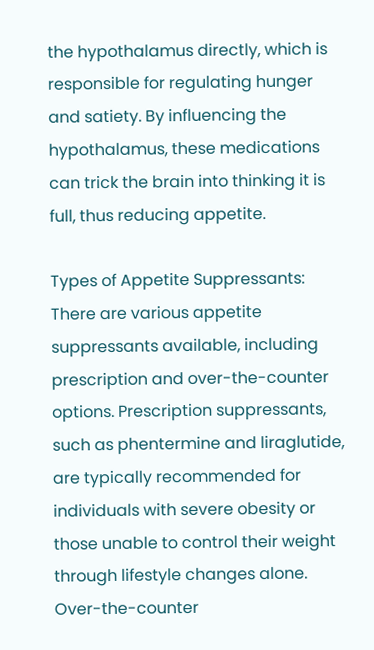the hypothalamus directly, which is responsible for regulating hunger and satiety. By influencing the hypothalamus, these medications can trick the brain into thinking it is full, thus reducing appetite.

Types of Appetite Suppressants: There are various appetite suppressants available, including prescription and over-the-counter options. Prescription suppressants, such as phentermine and liraglutide, are typically recommended for individuals with severe obesity or those unable to control their weight through lifestyle changes alone. Over-the-counter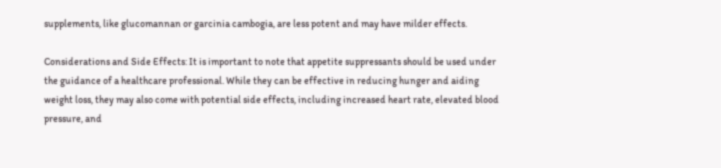supplements, like glucomannan or garcinia cambogia, are less potent and may have milder effects.

Considerations and Side Effects: It is important to note that appetite suppressants should be used under the guidance of a healthcare professional. While they can be effective in reducing hunger and aiding weight loss, they may also come with potential side effects, including increased heart rate, elevated blood pressure, and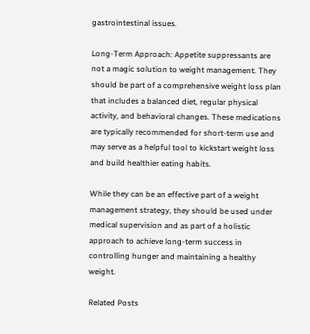gastrointestinal issues.

Long-Term Approach: Appetite suppressants are not a magic solution to weight management. They should be part of a comprehensive weight loss plan that includes a balanced diet, regular physical activity, and behavioral changes. These medications are typically recommended for short-term use and may serve as a helpful tool to kickstart weight loss and build healthier eating habits.

While they can be an effective part of a weight management strategy, they should be used under medical supervision and as part of a holistic approach to achieve long-term success in controlling hunger and maintaining a healthy weight.

Related Posts